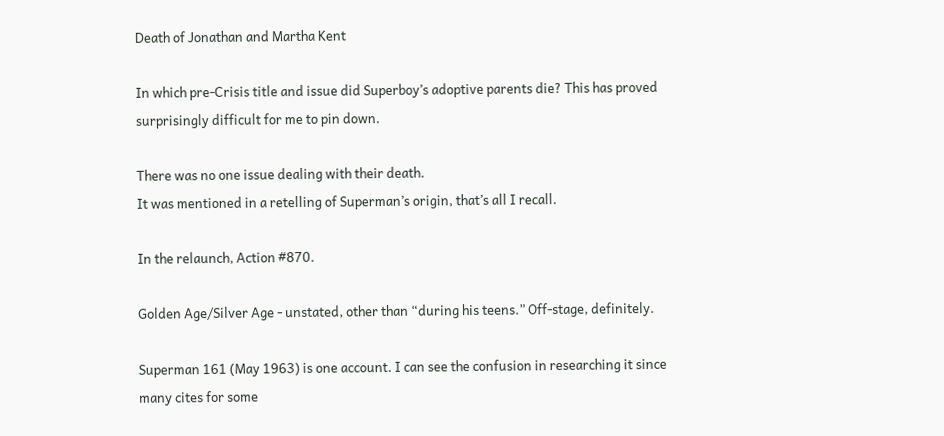Death of Jonathan and Martha Kent

In which pre-Crisis title and issue did Superboy’s adoptive parents die? This has proved surprisingly difficult for me to pin down.

There was no one issue dealing with their death.
It was mentioned in a retelling of Superman’s origin, that’s all I recall.

In the relaunch, Action #870.

Golden Age/Silver Age - unstated, other than “during his teens.” Off-stage, definitely.

Superman 161 (May 1963) is one account. I can see the confusion in researching it since many cites for some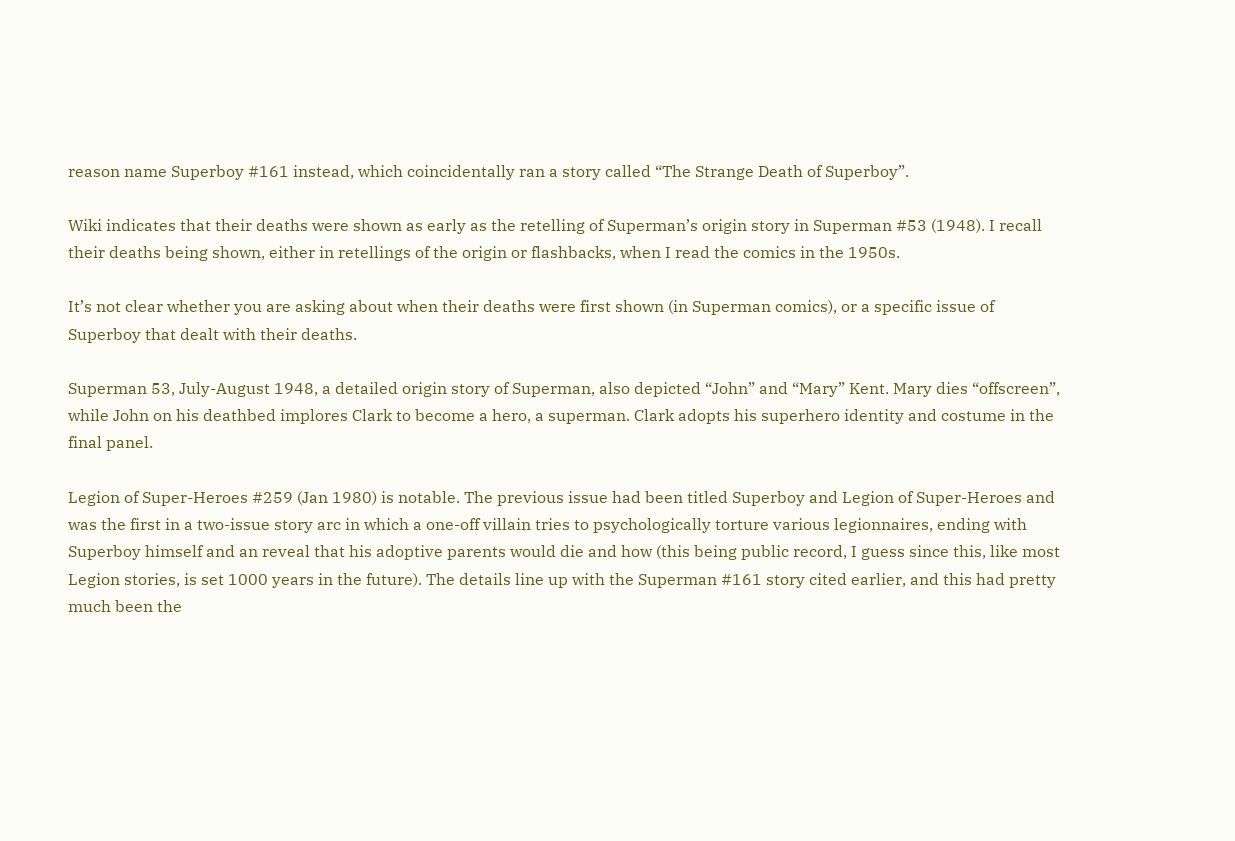reason name Superboy #161 instead, which coincidentally ran a story called “The Strange Death of Superboy”.

Wiki indicates that their deaths were shown as early as the retelling of Superman’s origin story in Superman #53 (1948). I recall their deaths being shown, either in retellings of the origin or flashbacks, when I read the comics in the 1950s.

It’s not clear whether you are asking about when their deaths were first shown (in Superman comics), or a specific issue of Superboy that dealt with their deaths.

Superman 53, July-August 1948, a detailed origin story of Superman, also depicted “John” and “Mary” Kent. Mary dies “offscreen”, while John on his deathbed implores Clark to become a hero, a superman. Clark adopts his superhero identity and costume in the final panel.

Legion of Super-Heroes #259 (Jan 1980) is notable. The previous issue had been titled Superboy and Legion of Super-Heroes and was the first in a two-issue story arc in which a one-off villain tries to psychologically torture various legionnaires, ending with Superboy himself and an reveal that his adoptive parents would die and how (this being public record, I guess since this, like most Legion stories, is set 1000 years in the future). The details line up with the Superman #161 story cited earlier, and this had pretty much been the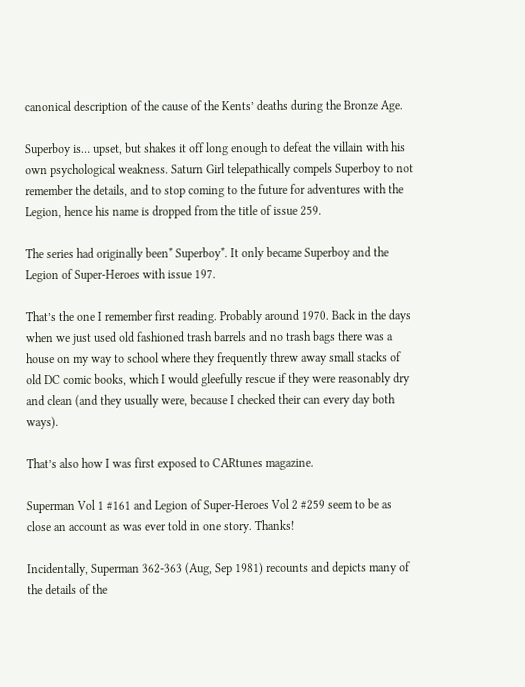canonical description of the cause of the Kents’ deaths during the Bronze Age.

Superboy is… upset, but shakes it off long enough to defeat the villain with his own psychological weakness. Saturn Girl telepathically compels Superboy to not remember the details, and to stop coming to the future for adventures with the Legion, hence his name is dropped from the title of issue 259.

The series had originally been* Superboy*. It only became Superboy and the Legion of Super-Heroes with issue 197.

That’s the one I remember first reading. Probably around 1970. Back in the days when we just used old fashioned trash barrels and no trash bags there was a house on my way to school where they frequently threw away small stacks of old DC comic books, which I would gleefully rescue if they were reasonably dry and clean (and they usually were, because I checked their can every day both ways).

That’s also how I was first exposed to CARtunes magazine.

Superman Vol 1 #161 and Legion of Super-Heroes Vol 2 #259 seem to be as close an account as was ever told in one story. Thanks!

Incidentally, Superman 362-363 (Aug, Sep 1981) recounts and depicts many of the details of the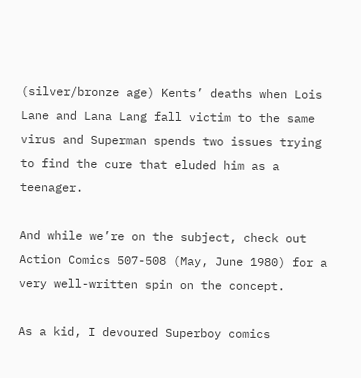(silver/bronze age) Kents’ deaths when Lois Lane and Lana Lang fall victim to the same virus and Superman spends two issues trying to find the cure that eluded him as a teenager.

And while we’re on the subject, check out Action Comics 507-508 (May, June 1980) for a very well-written spin on the concept.

As a kid, I devoured Superboy comics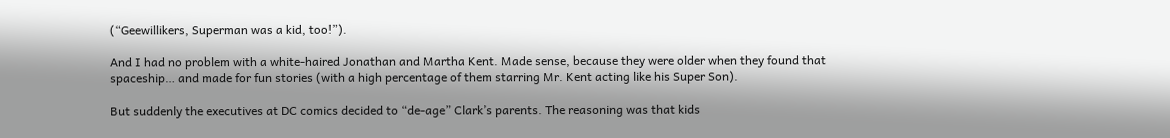(“Geewillikers, Superman was a kid, too!”).

And I had no problem with a white-haired Jonathan and Martha Kent. Made sense, because they were older when they found that spaceship… and made for fun stories (with a high percentage of them starring Mr. Kent acting like his Super Son).

But suddenly the executives at DC comics decided to “de-age” Clark’s parents. The reasoning was that kids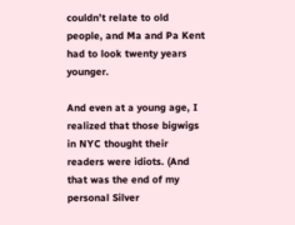couldn’t relate to old people, and Ma and Pa Kent had to look twenty years younger.

And even at a young age, I realized that those bigwigs in NYC thought their readers were idiots. (And that was the end of my personal Silver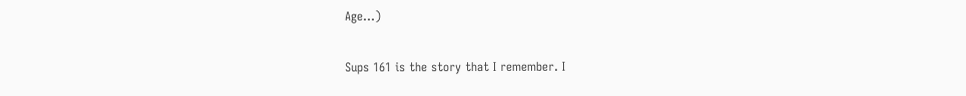Age…)

Sups 161 is the story that I remember. I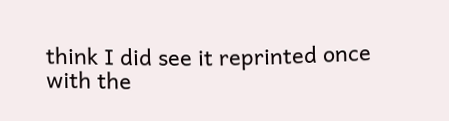think I did see it reprinted once with the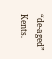“de-aged” Kents.